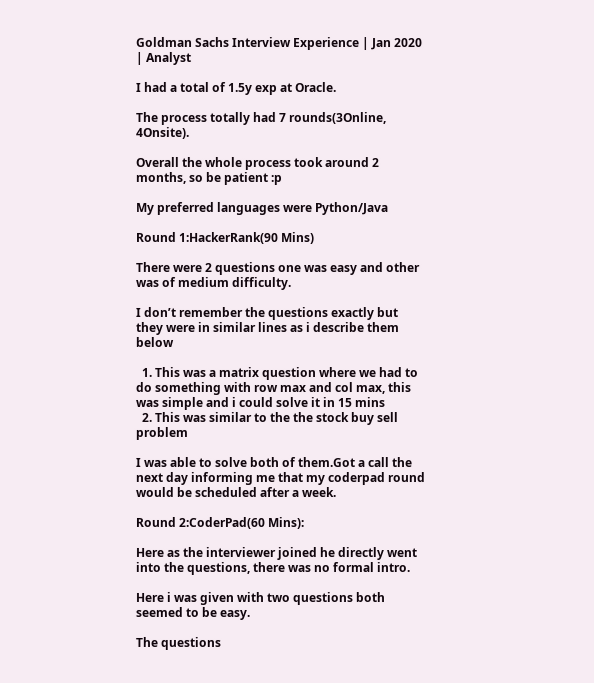Goldman Sachs Interview Experience | Jan 2020 | Analyst

I had a total of 1.5y exp at Oracle.

The process totally had 7 rounds(3Online, 4Onsite).

Overall the whole process took around 2 months, so be patient :p

My preferred languages were Python/Java

Round 1:HackerRank(90 Mins)

There were 2 questions one was easy and other was of medium difficulty.

I don’t remember the questions exactly but they were in similar lines as i describe them below

  1. This was a matrix question where we had to do something with row max and col max, this was simple and i could solve it in 15 mins
  2. This was similar to the the stock buy sell problem

I was able to solve both of them.Got a call the next day informing me that my coderpad round would be scheduled after a week.

Round 2:CoderPad(60 Mins):

Here as the interviewer joined he directly went into the questions, there was no formal intro.

Here i was given with two questions both seemed to be easy.

The questions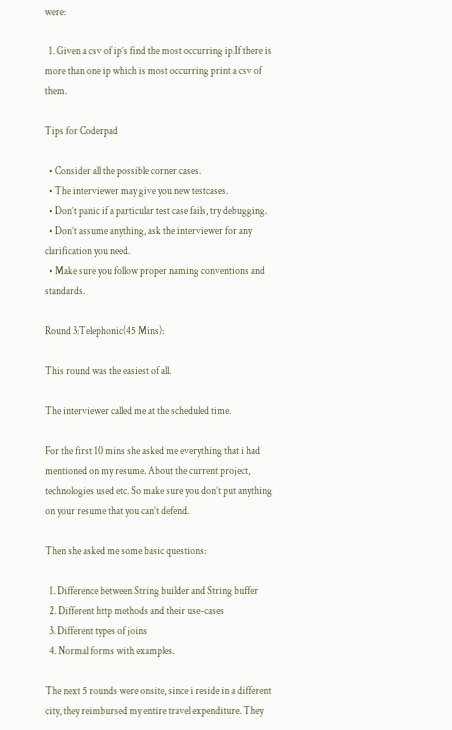were:

  1. Given a csv of ip’s find the most occurring ip.If there is more than one ip which is most occurring print a csv of them.

Tips for Coderpad

  • Consider all the possible corner cases.
  • The interviewer may give you new testcases.
  • Don’t panic if a particular test case fails, try debugging.
  • Don’t assume anything, ask the interviewer for any clarification you need.
  • Make sure you follow proper naming conventions and standards.

Round 3:Telephonic(45 Mins):

This round was the easiest of all.

The interviewer called me at the scheduled time.

For the first 10 mins she asked me everything that i had mentioned on my resume. About the current project, technologies used etc. So make sure you don’t put anything on your resume that you can’t defend.

Then she asked me some basic questions:

  1. Difference between String builder and String buffer
  2. Different http methods and their use-cases
  3. Different types of joins
  4. Normal forms with examples.

The next 5 rounds were onsite, since i reside in a different city, they reimbursed my entire travel expenditure. They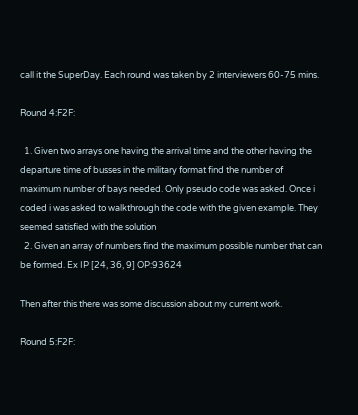call it the SuperDay. Each round was taken by 2 interviewers 60-75 mins.

Round 4:F2F:

  1. Given two arrays one having the arrival time and the other having the departure time of busses in the military format find the number of maximum number of bays needed. Only pseudo code was asked. Once i coded i was asked to walkthrough the code with the given example. They seemed satisfied with the solution
  2. Given an array of numbers find the maximum possible number that can be formed. Ex IP [24, 36, 9] OP:93624

Then after this there was some discussion about my current work.

Round 5:F2F: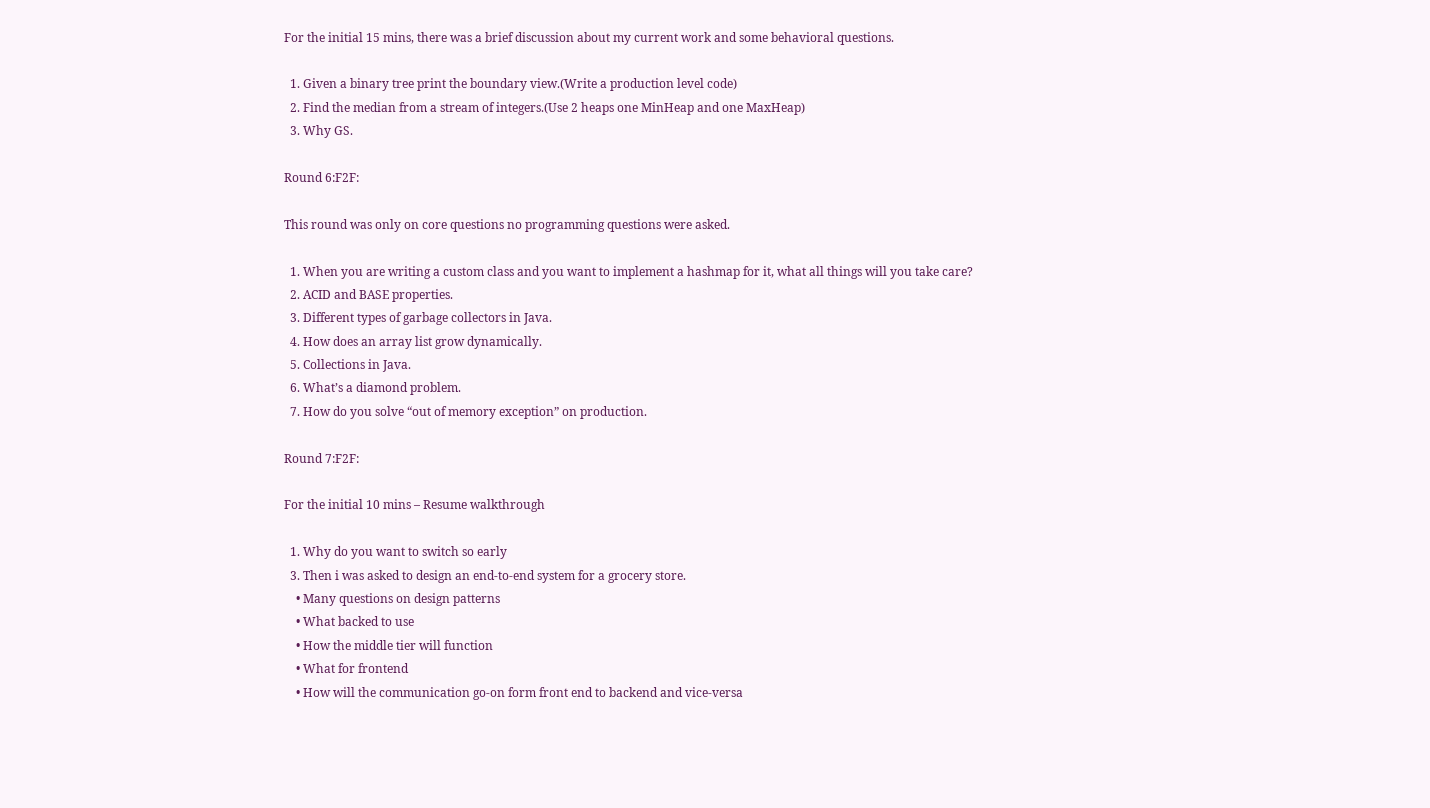For the initial 15 mins, there was a brief discussion about my current work and some behavioral questions.

  1. Given a binary tree print the boundary view.(Write a production level code)
  2. Find the median from a stream of integers.(Use 2 heaps one MinHeap and one MaxHeap)
  3. Why GS.

Round 6:F2F:

This round was only on core questions no programming questions were asked.

  1. When you are writing a custom class and you want to implement a hashmap for it, what all things will you take care?
  2. ACID and BASE properties.
  3. Different types of garbage collectors in Java.
  4. How does an array list grow dynamically.
  5. Collections in Java.
  6. What’s a diamond problem.
  7. How do you solve “out of memory exception” on production.

Round 7:F2F:

For the initial 10 mins – Resume walkthrough

  1. Why do you want to switch so early
  3. Then i was asked to design an end-to-end system for a grocery store.
    • Many questions on design patterns
    • What backed to use
    • How the middle tier will function
    • What for frontend
    • How will the communication go-on form front end to backend and vice-versa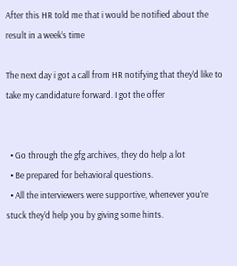After this HR told me that i would be notified about the result in a week’s time

The next day i got a call from HR notifying that they’d like to take my candidature forward. I got the offer


  • Go through the gfg archives, they do help a lot
  • Be prepared for behavioral questions.
  • All the interviewers were supportive, whenever you’re stuck they’d help you by giving some hints.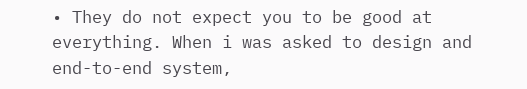• They do not expect you to be good at everything. When i was asked to design and end-to-end system,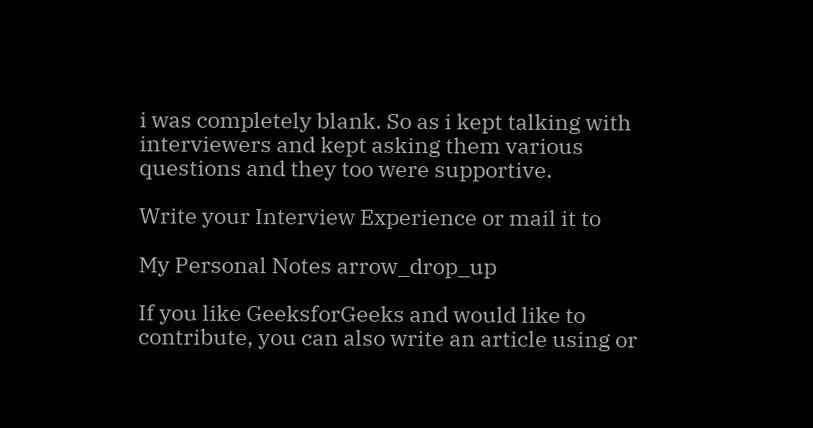i was completely blank. So as i kept talking with interviewers and kept asking them various questions and they too were supportive.

Write your Interview Experience or mail it to

My Personal Notes arrow_drop_up

If you like GeeksforGeeks and would like to contribute, you can also write an article using or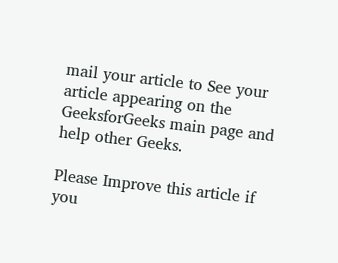mail your article to See your article appearing on the GeeksforGeeks main page and help other Geeks.

Please Improve this article if you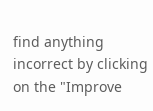find anything incorrect by clicking on the "Improve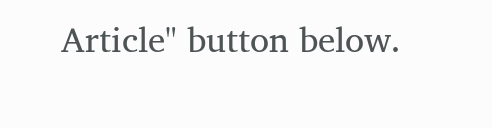Article" button below.